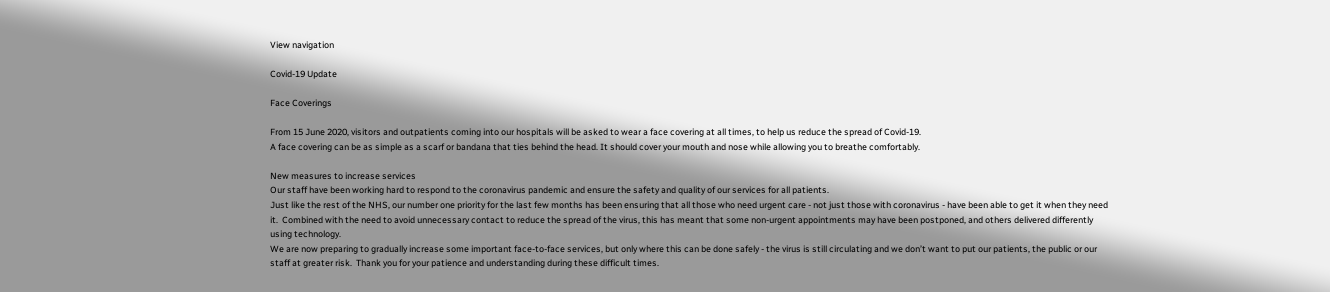View navigation

Covid-19 Update

Face Coverings

From 15 June 2020, visitors and outpatients coming into our hospitals will be asked to wear a face covering at all times, to help us reduce the spread of Covid-19.
A face covering can be as simple as a scarf or bandana that ties behind the head. It should cover your mouth and nose while allowing you to breathe comfortably.

New measures to increase services
Our staff have been working hard to respond to the coronavirus pandemic and ensure the safety and quality of our services for all patients.
Just like the rest of the NHS, our number one priority for the last few months has been ensuring that all those who need urgent care - not just those with coronavirus - have been able to get it when they need it.  Combined with the need to avoid unnecessary contact to reduce the spread of the virus, this has meant that some non-urgent appointments may have been postponed, and others delivered differently using technology.
We are now preparing to gradually increase some important face-to-face services, but only where this can be done safely - the virus is still circulating and we don’t want to put our patients, the public or our staff at greater risk.  Thank you for your patience and understanding during these difficult times.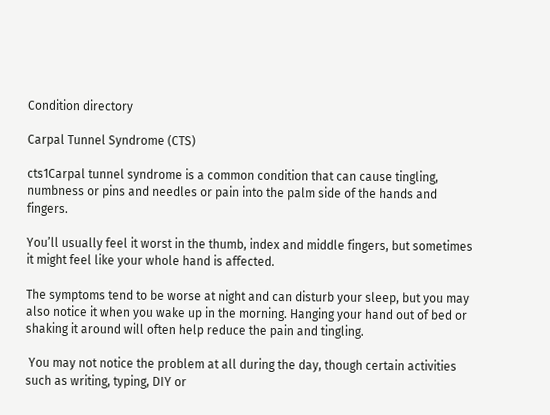Condition directory

Carpal Tunnel Syndrome (CTS)

cts1Carpal tunnel syndrome is a common condition that can cause tingling, numbness or pins and needles or pain into the palm side of the hands and fingers.

You’ll usually feel it worst in the thumb, index and middle fingers, but sometimes it might feel like your whole hand is affected.

The symptoms tend to be worse at night and can disturb your sleep, but you may also notice it when you wake up in the morning. Hanging your hand out of bed or shaking it around will often help reduce the pain and tingling.

 You may not notice the problem at all during the day, though certain activities such as writing, typing, DIY or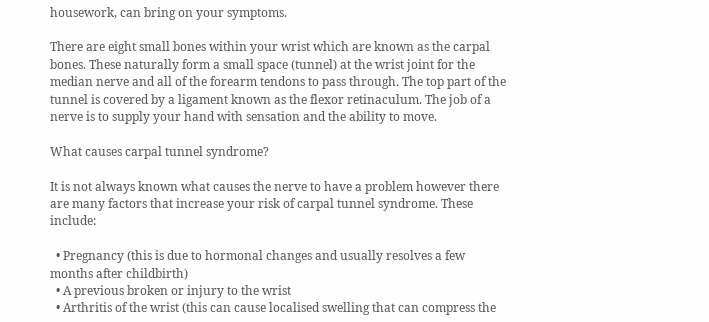housework, can bring on your symptoms.

There are eight small bones within your wrist which are known as the carpal bones. These naturally form a small space (tunnel) at the wrist joint for the median nerve and all of the forearm tendons to pass through. The top part of the tunnel is covered by a ligament known as the flexor retinaculum. The job of a nerve is to supply your hand with sensation and the ability to move.

What causes carpal tunnel syndrome?

It is not always known what causes the nerve to have a problem however there are many factors that increase your risk of carpal tunnel syndrome. These include:

  • Pregnancy (this is due to hormonal changes and usually resolves a few months after childbirth)
  • A previous broken or injury to the wrist
  • Arthritis of the wrist (this can cause localised swelling that can compress the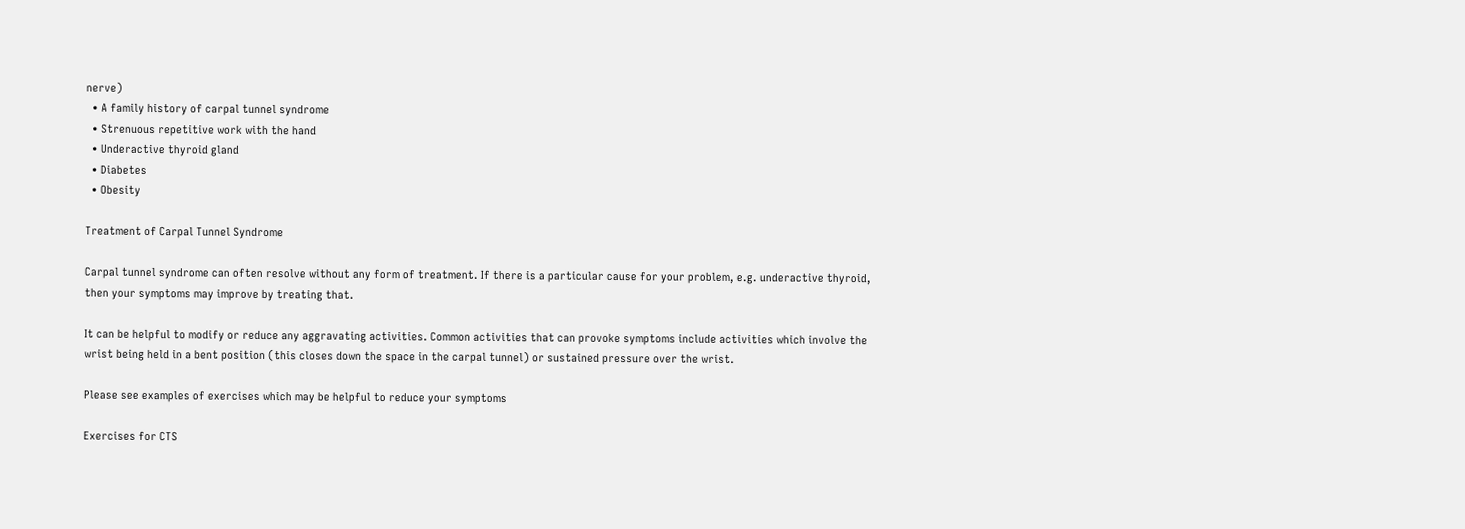nerve)
  • A family history of carpal tunnel syndrome
  • Strenuous repetitive work with the hand
  • Underactive thyroid gland
  • Diabetes
  • Obesity

Treatment of Carpal Tunnel Syndrome

Carpal tunnel syndrome can often resolve without any form of treatment. If there is a particular cause for your problem, e.g. underactive thyroid, then your symptoms may improve by treating that.

It can be helpful to modify or reduce any aggravating activities. Common activities that can provoke symptoms include activities which involve the wrist being held in a bent position (this closes down the space in the carpal tunnel) or sustained pressure over the wrist.

Please see examples of exercises which may be helpful to reduce your symptoms

Exercises for CTS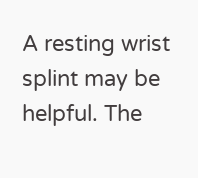A resting wrist splint may be helpful. The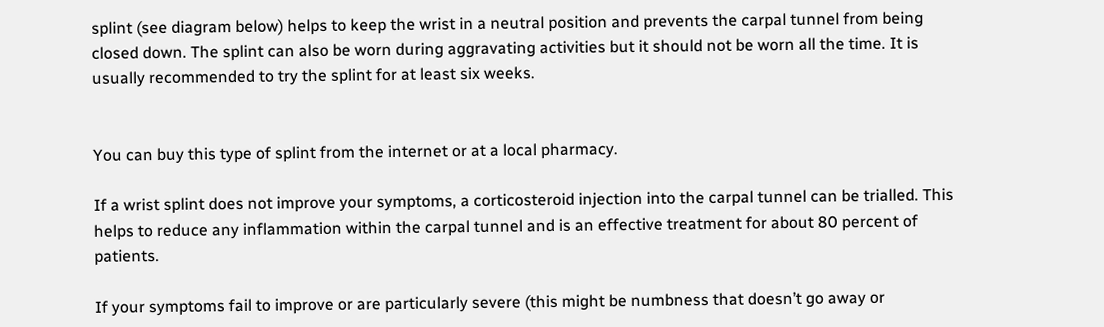splint (see diagram below) helps to keep the wrist in a neutral position and prevents the carpal tunnel from being closed down. The splint can also be worn during aggravating activities but it should not be worn all the time. It is usually recommended to try the splint for at least six weeks.


You can buy this type of splint from the internet or at a local pharmacy.

If a wrist splint does not improve your symptoms, a corticosteroid injection into the carpal tunnel can be trialled. This helps to reduce any inflammation within the carpal tunnel and is an effective treatment for about 80 percent of patients.

If your symptoms fail to improve or are particularly severe (this might be numbness that doesn’t go away or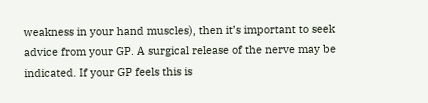weakness in your hand muscles), then it’s important to seek advice from your GP. A surgical release of the nerve may be indicated. If your GP feels this is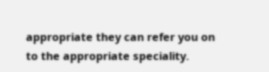appropriate they can refer you on to the appropriate speciality.